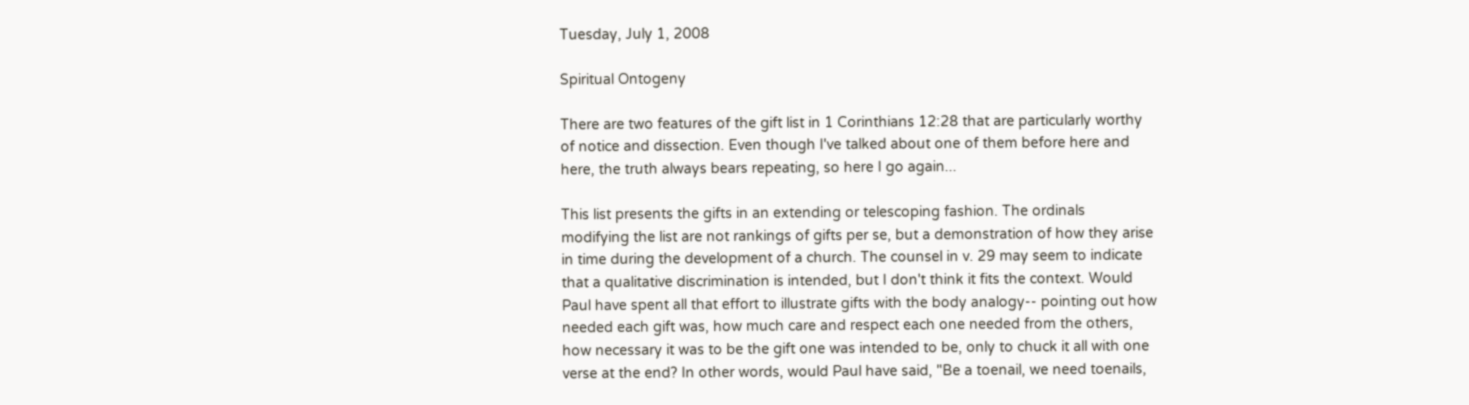Tuesday, July 1, 2008

Spiritual Ontogeny

There are two features of the gift list in 1 Corinthians 12:28 that are particularly worthy of notice and dissection. Even though I've talked about one of them before here and here, the truth always bears repeating, so here I go again...

This list presents the gifts in an extending or telescoping fashion. The ordinals modifying the list are not rankings of gifts per se, but a demonstration of how they arise in time during the development of a church. The counsel in v. 29 may seem to indicate that a qualitative discrimination is intended, but I don't think it fits the context. Would Paul have spent all that effort to illustrate gifts with the body analogy-- pointing out how needed each gift was, how much care and respect each one needed from the others, how necessary it was to be the gift one was intended to be, only to chuck it all with one verse at the end? In other words, would Paul have said, "Be a toenail, we need toenails,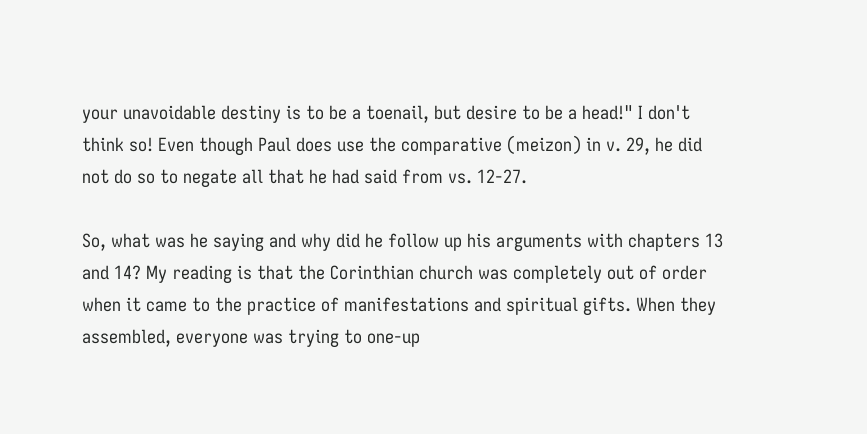your unavoidable destiny is to be a toenail, but desire to be a head!" I don't think so! Even though Paul does use the comparative (meizon) in v. 29, he did not do so to negate all that he had said from vs. 12-27.

So, what was he saying and why did he follow up his arguments with chapters 13 and 14? My reading is that the Corinthian church was completely out of order when it came to the practice of manifestations and spiritual gifts. When they assembled, everyone was trying to one-up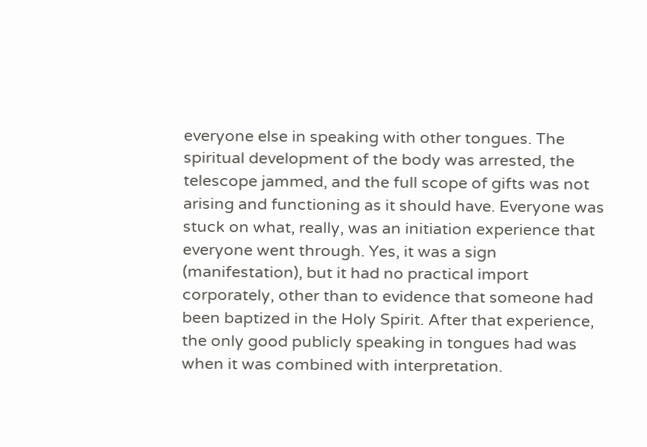everyone else in speaking with other tongues. The spiritual development of the body was arrested, the telescope jammed, and the full scope of gifts was not arising and functioning as it should have. Everyone was stuck on what, really, was an initiation experience that everyone went through. Yes, it was a sign (manifestation), but it had no practical import corporately, other than to evidence that someone had been baptized in the Holy Spirit. After that experience, the only good publicly speaking in tongues had was when it was combined with interpretation.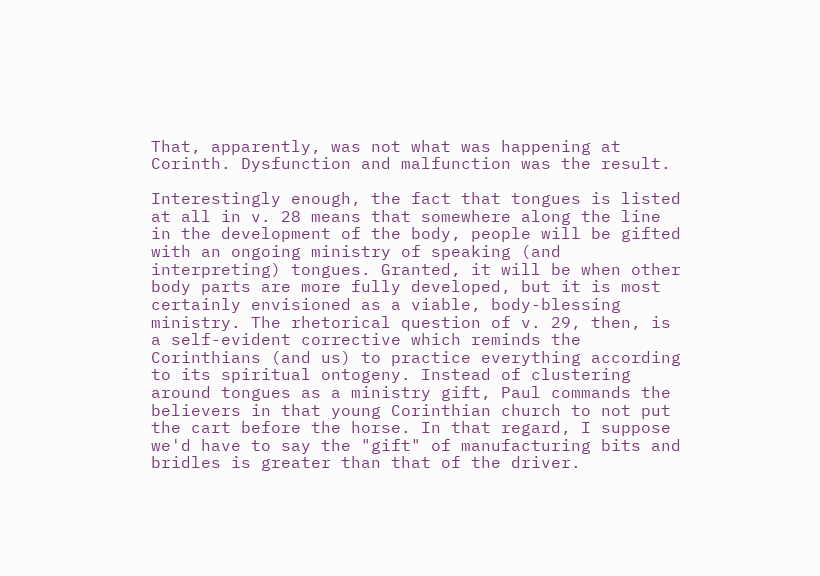That, apparently, was not what was happening at Corinth. Dysfunction and malfunction was the result.

Interestingly enough, the fact that tongues is listed at all in v. 28 means that somewhere along the line in the development of the body, people will be gifted with an ongoing ministry of speaking (and interpreting) tongues. Granted, it will be when other body parts are more fully developed, but it is most certainly envisioned as a viable, body-blessing ministry. The rhetorical question of v. 29, then, is a self-evident corrective which reminds the Corinthians (and us) to practice everything according to its spiritual ontogeny. Instead of clustering around tongues as a ministry gift, Paul commands the believers in that young Corinthian church to not put the cart before the horse. In that regard, I suppose we'd have to say the "gift" of manufacturing bits and bridles is greater than that of the driver.